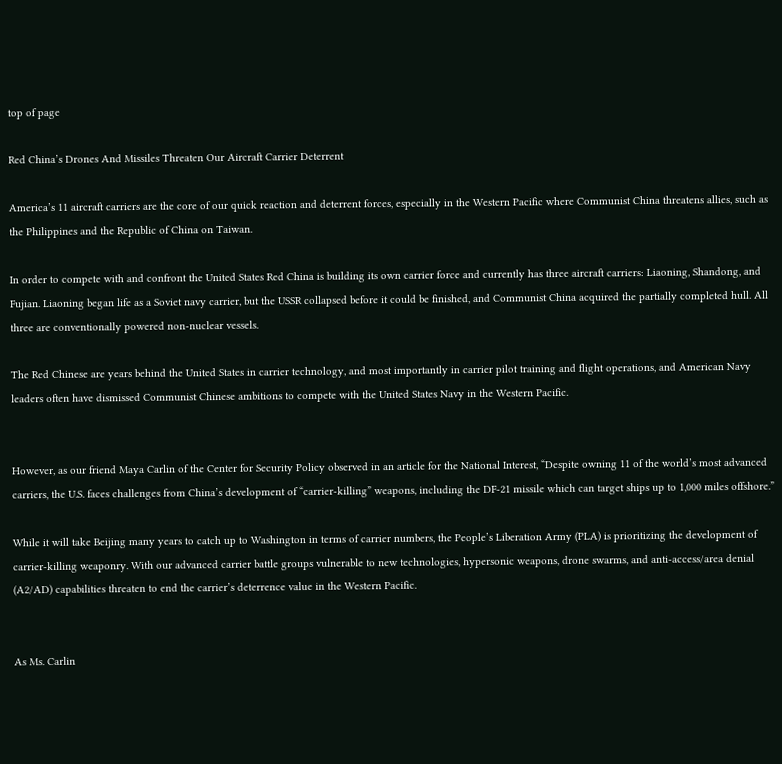top of page

Red China’s Drones And Missiles Threaten Our Aircraft Carrier Deterrent

America’s 11 aircraft carriers are the core of our quick reaction and deterrent forces, especially in the Western Pacific where Communist China threatens allies, such as the Philippines and the Republic of China on Taiwan.

In order to compete with and confront the United States Red China is building its own carrier force and currently has three aircraft carriers: Liaoning, Shandong, and Fujian. Liaoning began life as a Soviet navy carrier, but the USSR collapsed before it could be finished, and Communist China acquired the partially completed hull. All three are conventionally powered non-nuclear vessels.

The Red Chinese are years behind the United States in carrier technology, and most importantly in carrier pilot training and flight operations, and American Navy leaders often have dismissed Communist Chinese ambitions to compete with the United States Navy in the Western Pacific.


However, as our friend Maya Carlin of the Center for Security Policy observed in an article for the National Interest, “Despite owning 11 of the world’s most advanced carriers, the U.S. faces challenges from China’s development of “carrier-killing” weapons, including the DF-21 missile which can target ships up to 1,000 miles offshore.”

While it will take Beijing many years to catch up to Washington in terms of carrier numbers, the People’s Liberation Army (PLA) is prioritizing the development of carrier-killing weaponry. With our advanced carrier battle groups vulnerable to new technologies, hypersonic weapons, drone swarms, and anti-access/area denial (A2/AD) capabilities threaten to end the carrier’s deterrence value in the Western Pacific.


As Ms. Carlin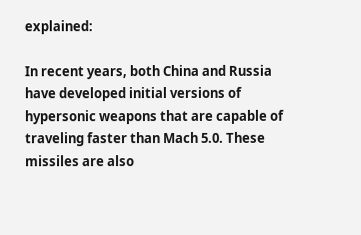explained:

In recent years, both China and Russia have developed initial versions of hypersonic weapons that are capable of traveling faster than Mach 5.0. These missiles are also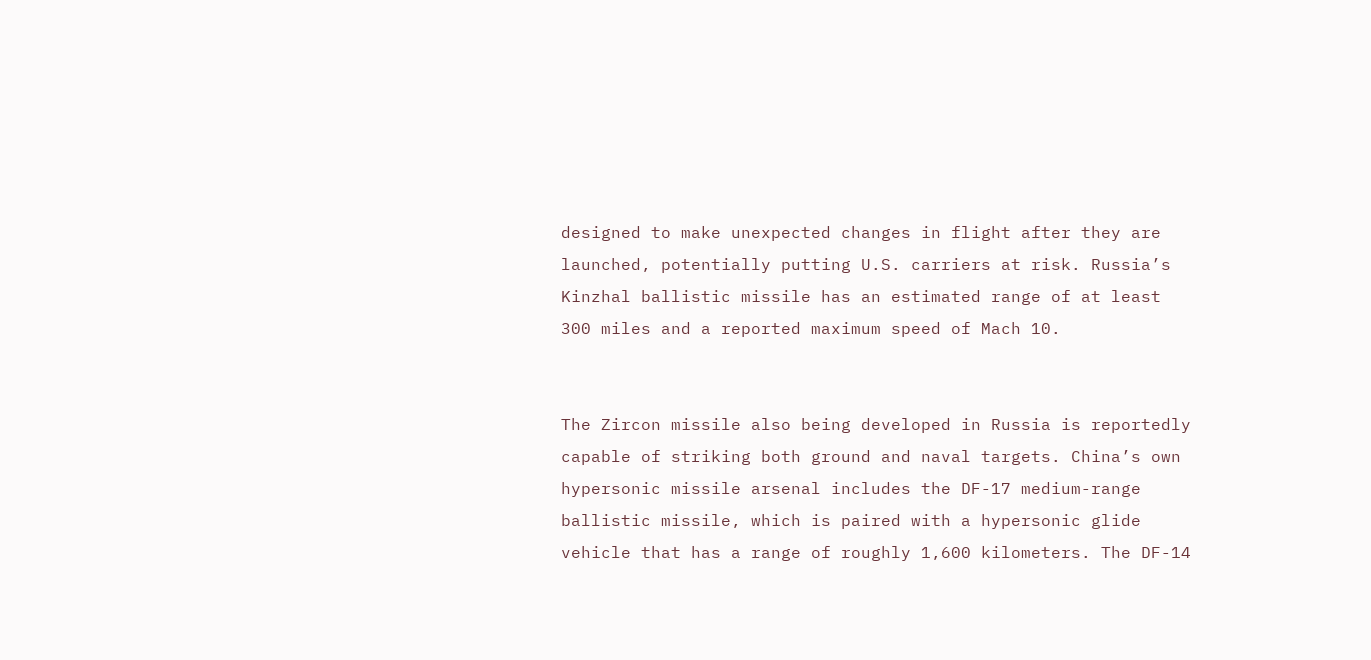designed to make unexpected changes in flight after they are launched, potentially putting U.S. carriers at risk. Russia’s Kinzhal ballistic missile has an estimated range of at least 300 miles and a reported maximum speed of Mach 10.


The Zircon missile also being developed in Russia is reportedly capable of striking both ground and naval targets. China’s own hypersonic missile arsenal includes the DF-17 medium-range ballistic missile, which is paired with a hypersonic glide vehicle that has a range of roughly 1,600 kilometers. The DF-14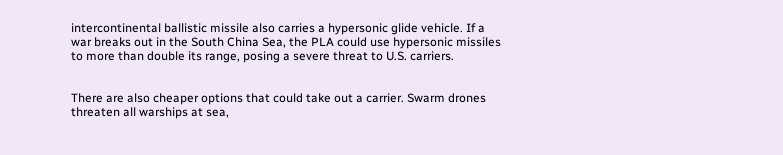intercontinental ballistic missile also carries a hypersonic glide vehicle. If a war breaks out in the South China Sea, the PLA could use hypersonic missiles to more than double its range, posing a severe threat to U.S. carriers.


There are also cheaper options that could take out a carrier. Swarm drones threaten all warships at sea,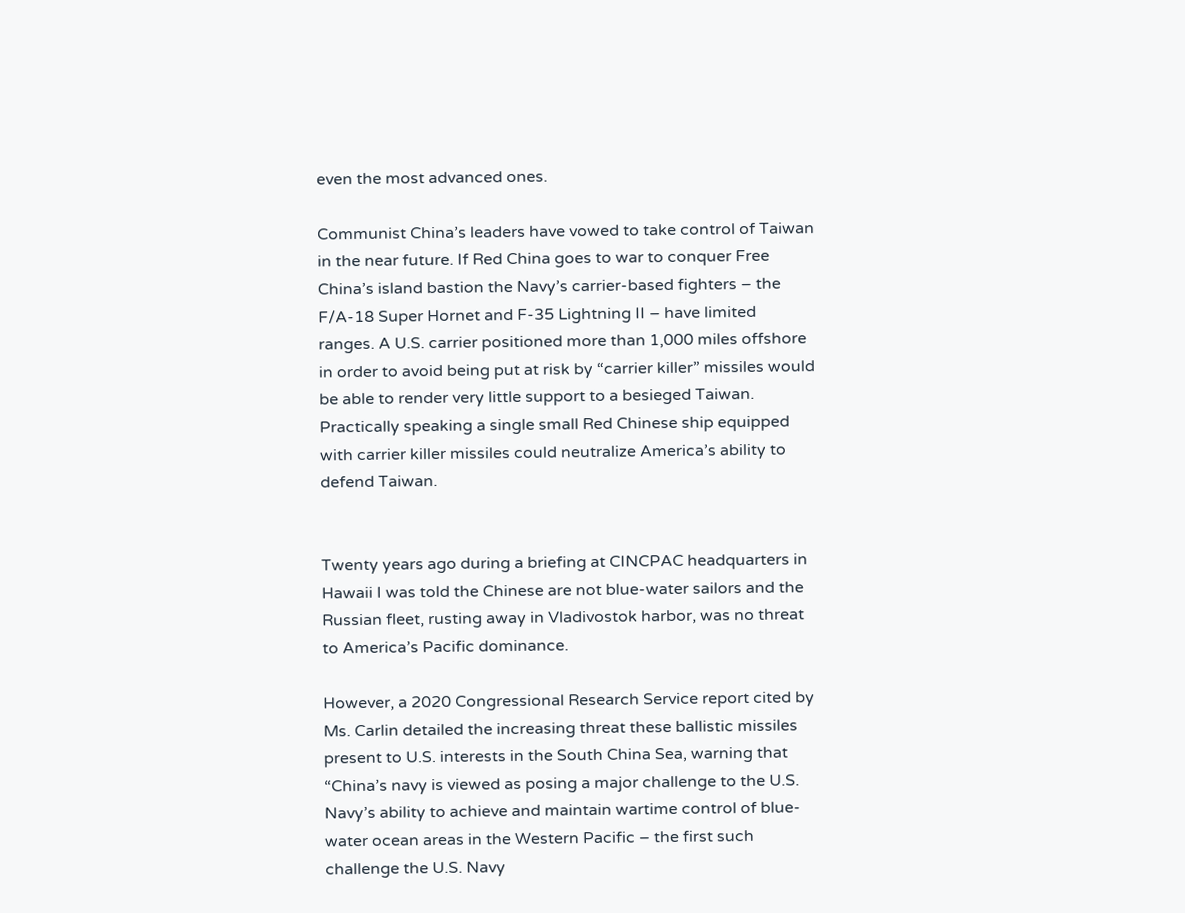even the most advanced ones.

Communist China’s leaders have vowed to take control of Taiwan in the near future. If Red China goes to war to conquer Free China’s island bastion the Navy’s carrier-based fighters – the F/A-18 Super Hornet and F-35 Lightning II – have limited ranges. A U.S. carrier positioned more than 1,000 miles offshore in order to avoid being put at risk by “carrier killer” missiles would be able to render very little support to a besieged Taiwan. Practically speaking a single small Red Chinese ship equipped with carrier killer missiles could neutralize America’s ability to defend Taiwan.


Twenty years ago during a briefing at CINCPAC headquarters in Hawaii I was told the Chinese are not blue-water sailors and the Russian fleet, rusting away in Vladivostok harbor, was no threat to America’s Pacific dominance.

However, a 2020 Congressional Research Service report cited by Ms. Carlin detailed the increasing threat these ballistic missiles present to U.S. interests in the South China Sea, warning that “China’s navy is viewed as posing a major challenge to the U.S. Navy’s ability to achieve and maintain wartime control of blue-water ocean areas in the Western Pacific – the first such challenge the U.S. Navy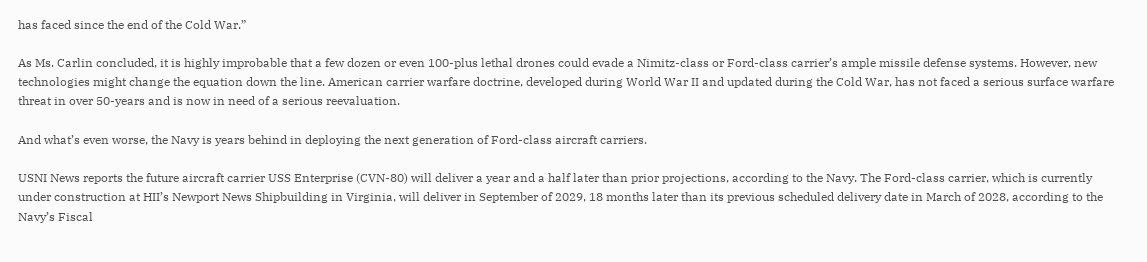has faced since the end of the Cold War.”

As Ms. Carlin concluded, it is highly improbable that a few dozen or even 100-plus lethal drones could evade a Nimitz-class or Ford-class carrier’s ample missile defense systems. However, new technologies might change the equation down the line. American carrier warfare doctrine, developed during World War II and updated during the Cold War, has not faced a serious surface warfare threat in over 50-years and is now in need of a serious reevaluation.

And what’s even worse, the Navy is years behind in deploying the next generation of Ford-class aircraft carriers.

USNI News reports the future aircraft carrier USS Enterprise (CVN-80) will deliver a year and a half later than prior projections, according to the Navy. The Ford-class carrier, which is currently under construction at HII’s Newport News Shipbuilding in Virginia, will deliver in September of 2029, 18 months later than its previous scheduled delivery date in March of 2028, according to the Navy’s Fiscal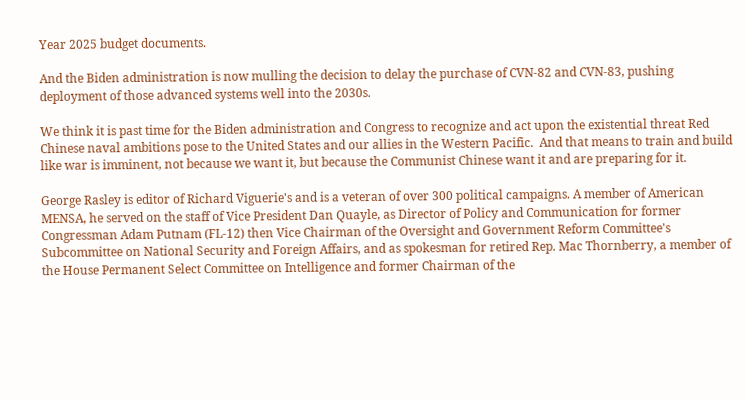Year 2025 budget documents.

And the Biden administration is now mulling the decision to delay the purchase of CVN-82 and CVN-83, pushing deployment of those advanced systems well into the 2030s.

We think it is past time for the Biden administration and Congress to recognize and act upon the existential threat Red Chinese naval ambitions pose to the United States and our allies in the Western Pacific.  And that means to train and build like war is imminent, not because we want it, but because the Communist Chinese want it and are preparing for it.

George Rasley is editor of Richard Viguerie's and is a veteran of over 300 political campaigns. A member of American MENSA, he served on the staff of Vice President Dan Quayle, as Director of Policy and Communication for former Congressman Adam Putnam (FL-12) then Vice Chairman of the Oversight and Government Reform Committee's Subcommittee on National Security and Foreign Affairs, and as spokesman for retired Rep. Mac Thornberry, a member of the House Permanent Select Committee on Intelligence and former Chairman of the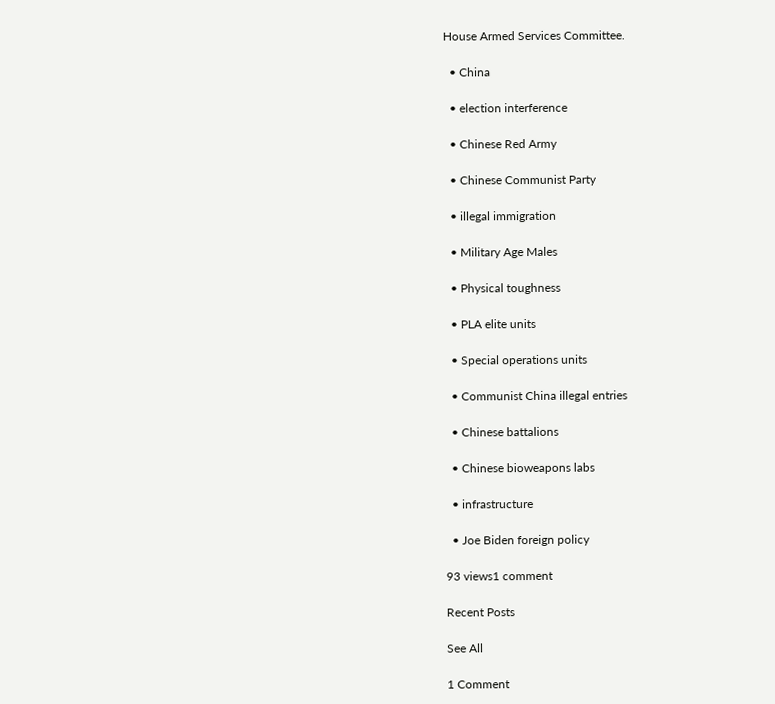House Armed Services Committee.

  • China

  • election interference

  • Chinese Red Army

  • Chinese Communist Party

  • illegal immigration

  • Military Age Males

  • Physical toughness

  • PLA elite units

  • Special operations units

  • Communist China illegal entries

  • Chinese battalions

  • Chinese bioweapons labs

  • infrastructure

  • Joe Biden foreign policy

93 views1 comment

Recent Posts

See All

1 Comment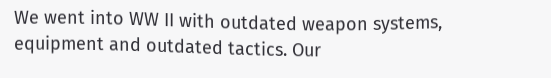We went into WW II with outdated weapon systems, equipment and outdated tactics. Our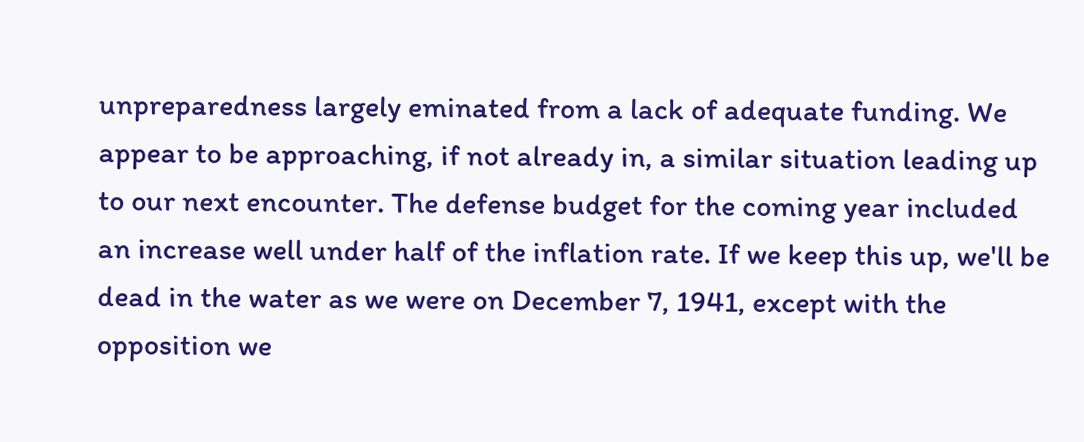unpreparedness largely eminated from a lack of adequate funding. We appear to be approaching, if not already in, a similar situation leading up to our next encounter. The defense budget for the coming year included an increase well under half of the inflation rate. If we keep this up, we'll be dead in the water as we were on December 7, 1941, except with the opposition we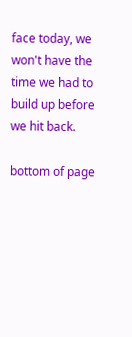face today, we won't have the time we had to build up before we hit back.

bottom of page